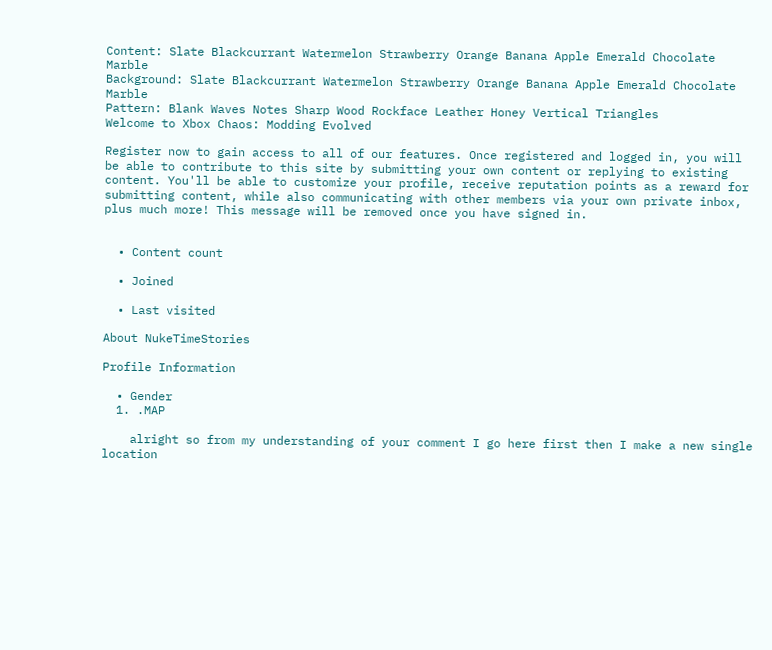Content: Slate Blackcurrant Watermelon Strawberry Orange Banana Apple Emerald Chocolate Marble
Background: Slate Blackcurrant Watermelon Strawberry Orange Banana Apple Emerald Chocolate Marble
Pattern: Blank Waves Notes Sharp Wood Rockface Leather Honey Vertical Triangles
Welcome to Xbox Chaos: Modding Evolved

Register now to gain access to all of our features. Once registered and logged in, you will be able to contribute to this site by submitting your own content or replying to existing content. You'll be able to customize your profile, receive reputation points as a reward for submitting content, while also communicating with other members via your own private inbox, plus much more! This message will be removed once you have signed in.


  • Content count

  • Joined

  • Last visited

About NukeTimeStories

Profile Information

  • Gender
  1. .MAP

    alright so from my understanding of your comment I go here first then I make a new single location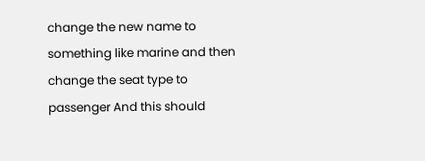change the new name to something like marine and then change the seat type to passenger And this should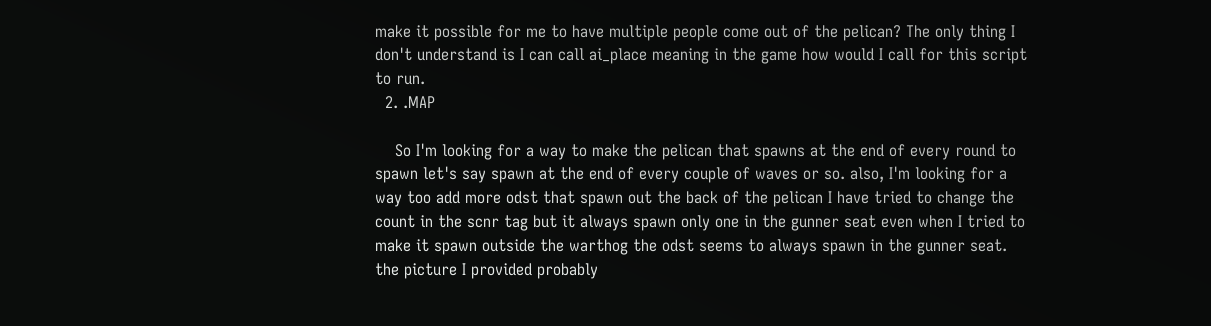make it possible for me to have multiple people come out of the pelican? The only thing I don't understand is I can call ai_place meaning in the game how would I call for this script to run.
  2. .MAP

    So I'm looking for a way to make the pelican that spawns at the end of every round to spawn let's say spawn at the end of every couple of waves or so. also, I'm looking for a way too add more odst that spawn out the back of the pelican I have tried to change the count in the scnr tag but it always spawn only one in the gunner seat even when I tried to make it spawn outside the warthog the odst seems to always spawn in the gunner seat. the picture I provided probably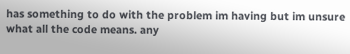has something to do with the problem im having but im unsure what all the code means. any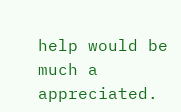help would be much a appreciated.